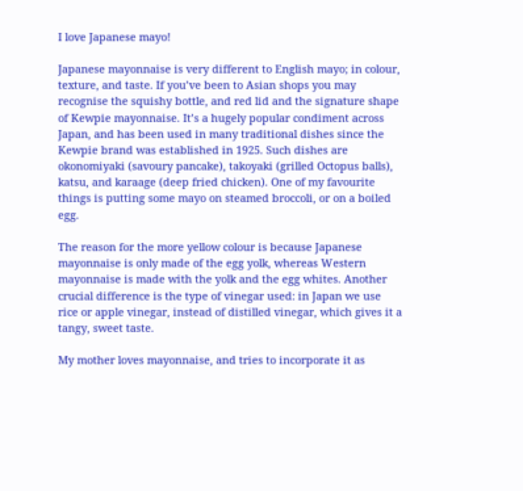I love Japanese mayo!

Japanese mayonnaise is very different to English mayo; in colour, texture, and taste. If you’ve been to Asian shops you may recognise the squishy bottle, and red lid and the signature shape of Kewpie mayonnaise. It’s a hugely popular condiment across Japan, and has been used in many traditional dishes since the Kewpie brand was established in 1925. Such dishes are okonomiyaki (savoury pancake), takoyaki (grilled Octopus balls), katsu, and karaage (deep fried chicken). One of my favourite things is putting some mayo on steamed broccoli, or on a boiled egg.

The reason for the more yellow colour is because Japanese mayonnaise is only made of the egg yolk, whereas Western mayonnaise is made with the yolk and the egg whites. Another crucial difference is the type of vinegar used: in Japan we use rice or apple vinegar, instead of distilled vinegar, which gives it a tangy, sweet taste.

My mother loves mayonnaise, and tries to incorporate it as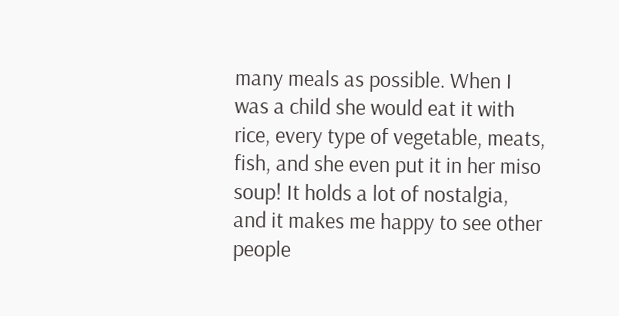many meals as possible. When I was a child she would eat it with rice, every type of vegetable, meats, fish, and she even put it in her miso soup! It holds a lot of nostalgia, and it makes me happy to see other people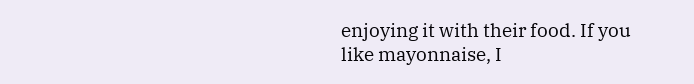enjoying it with their food. If you like mayonnaise, I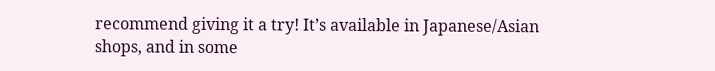recommend giving it a try! It’s available in Japanese/Asian shops, and in some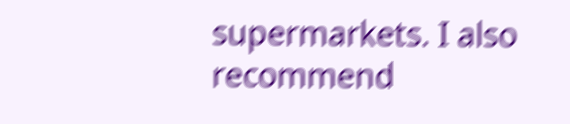supermarkets. I also recommend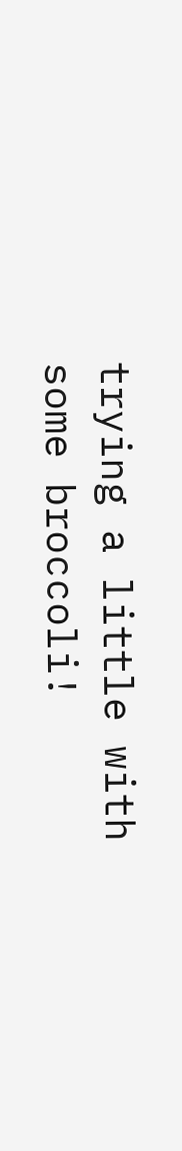trying a little with some broccoli!